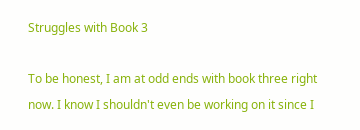Struggles with Book 3

To be honest, I am at odd ends with book three right now. I know I shouldn't even be working on it since I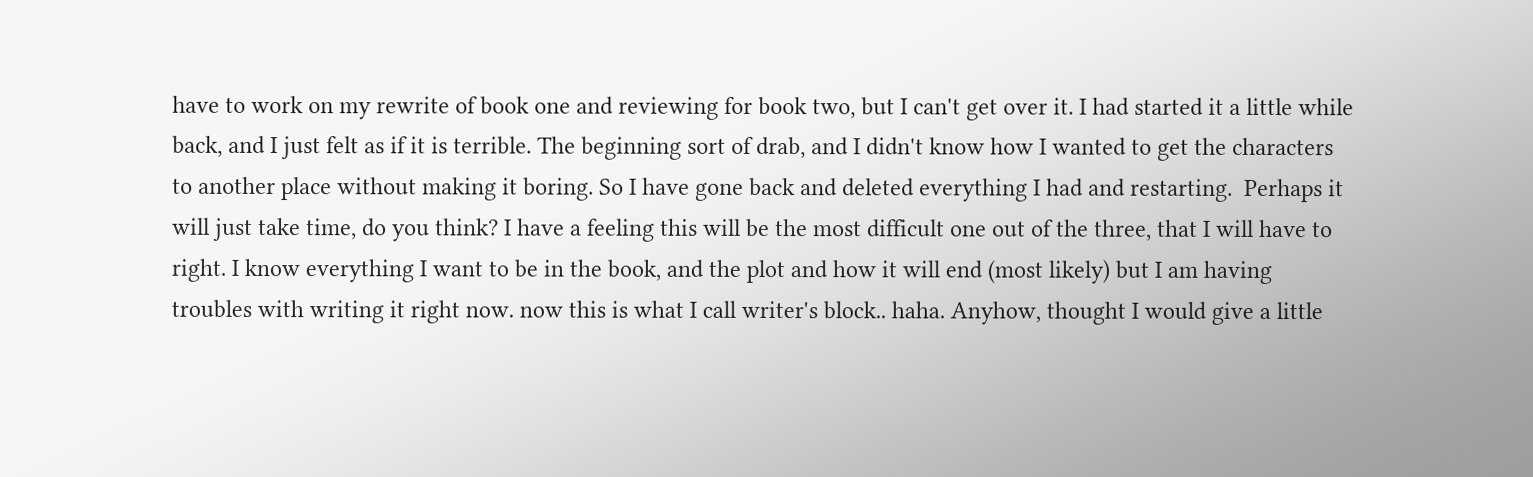have to work on my rewrite of book one and reviewing for book two, but I can't get over it. I had started it a little while back, and I just felt as if it is terrible. The beginning sort of drab, and I didn't know how I wanted to get the characters to another place without making it boring. So I have gone back and deleted everything I had and restarting.  Perhaps it will just take time, do you think? I have a feeling this will be the most difficult one out of the three, that I will have to right. I know everything I want to be in the book, and the plot and how it will end (most likely) but I am having troubles with writing it right now. now this is what I call writer's block.. haha. Anyhow, thought I would give a little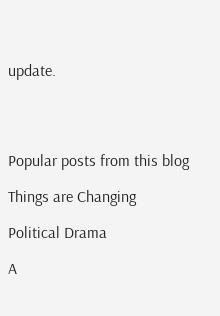update.




Popular posts from this blog

Things are Changing

Political Drama

A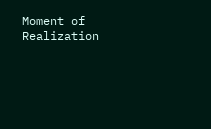Moment of Realization